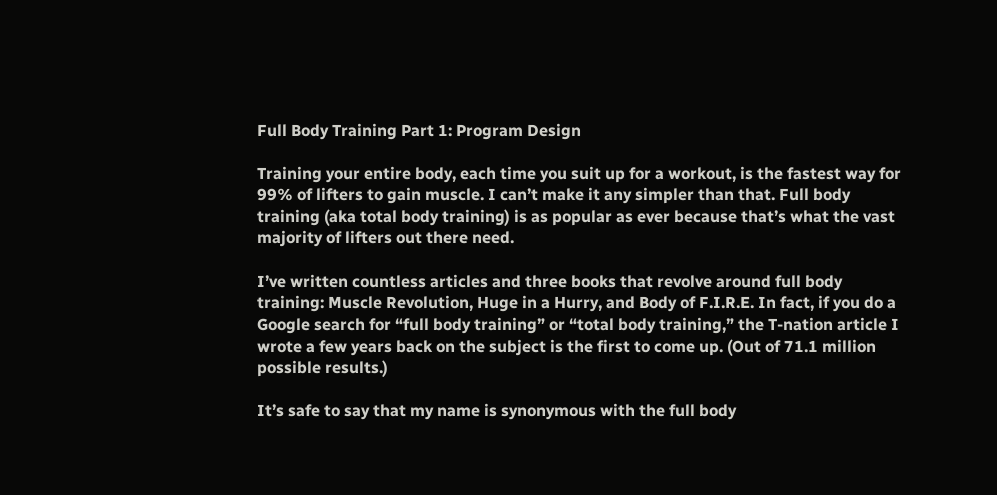Full Body Training Part 1: Program Design

Training your entire body, each time you suit up for a workout, is the fastest way for 99% of lifters to gain muscle. I can’t make it any simpler than that. Full body training (aka total body training) is as popular as ever because that’s what the vast majority of lifters out there need.

I’ve written countless articles and three books that revolve around full body training: Muscle Revolution, Huge in a Hurry, and Body of F.I.R.E. In fact, if you do a Google search for “full body training” or “total body training,” the T-nation article I wrote a few years back on the subject is the first to come up. (Out of 71.1 million possible results.)

It’s safe to say that my name is synonymous with the full body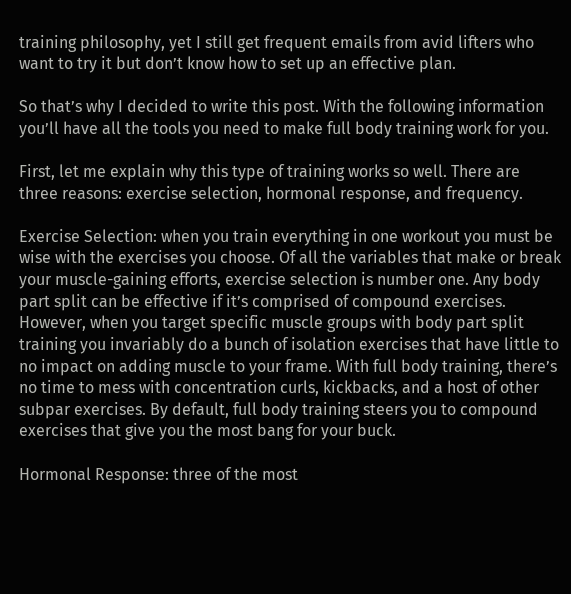training philosophy, yet I still get frequent emails from avid lifters who want to try it but don’t know how to set up an effective plan.

So that’s why I decided to write this post. With the following information you’ll have all the tools you need to make full body training work for you.

First, let me explain why this type of training works so well. There are three reasons: exercise selection, hormonal response, and frequency.

Exercise Selection: when you train everything in one workout you must be wise with the exercises you choose. Of all the variables that make or break your muscle-gaining efforts, exercise selection is number one. Any body part split can be effective if it’s comprised of compound exercises. However, when you target specific muscle groups with body part split training you invariably do a bunch of isolation exercises that have little to no impact on adding muscle to your frame. With full body training, there’s no time to mess with concentration curls, kickbacks, and a host of other subpar exercises. By default, full body training steers you to compound exercises that give you the most bang for your buck.

Hormonal Response: three of the most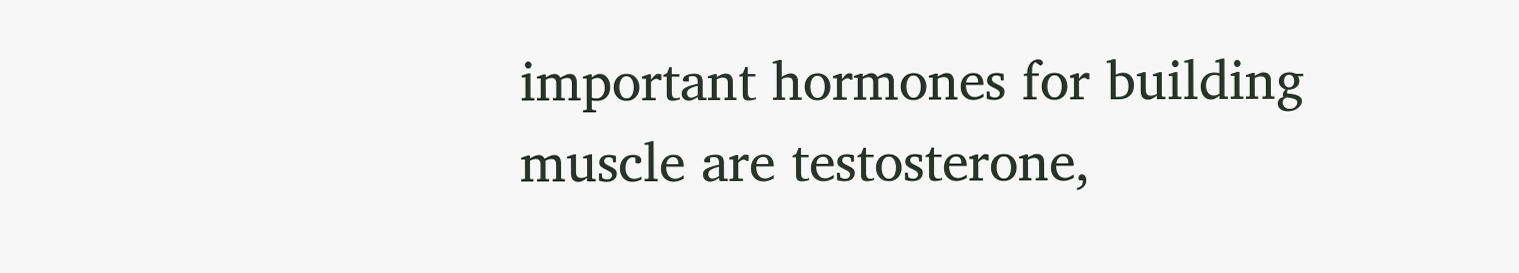important hormones for building muscle are testosterone,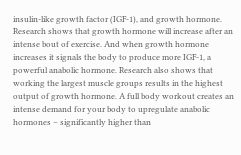insulin-like growth factor (IGF-1), and growth hormone. Research shows that growth hormone will increase after an intense bout of exercise. And when growth hormone increases it signals the body to produce more IGF-1, a powerful anabolic hormone. Research also shows that working the largest muscle groups results in the highest output of growth hormone. A full body workout creates an intense demand for your body to upregulate anabolic hormones – significantly higher than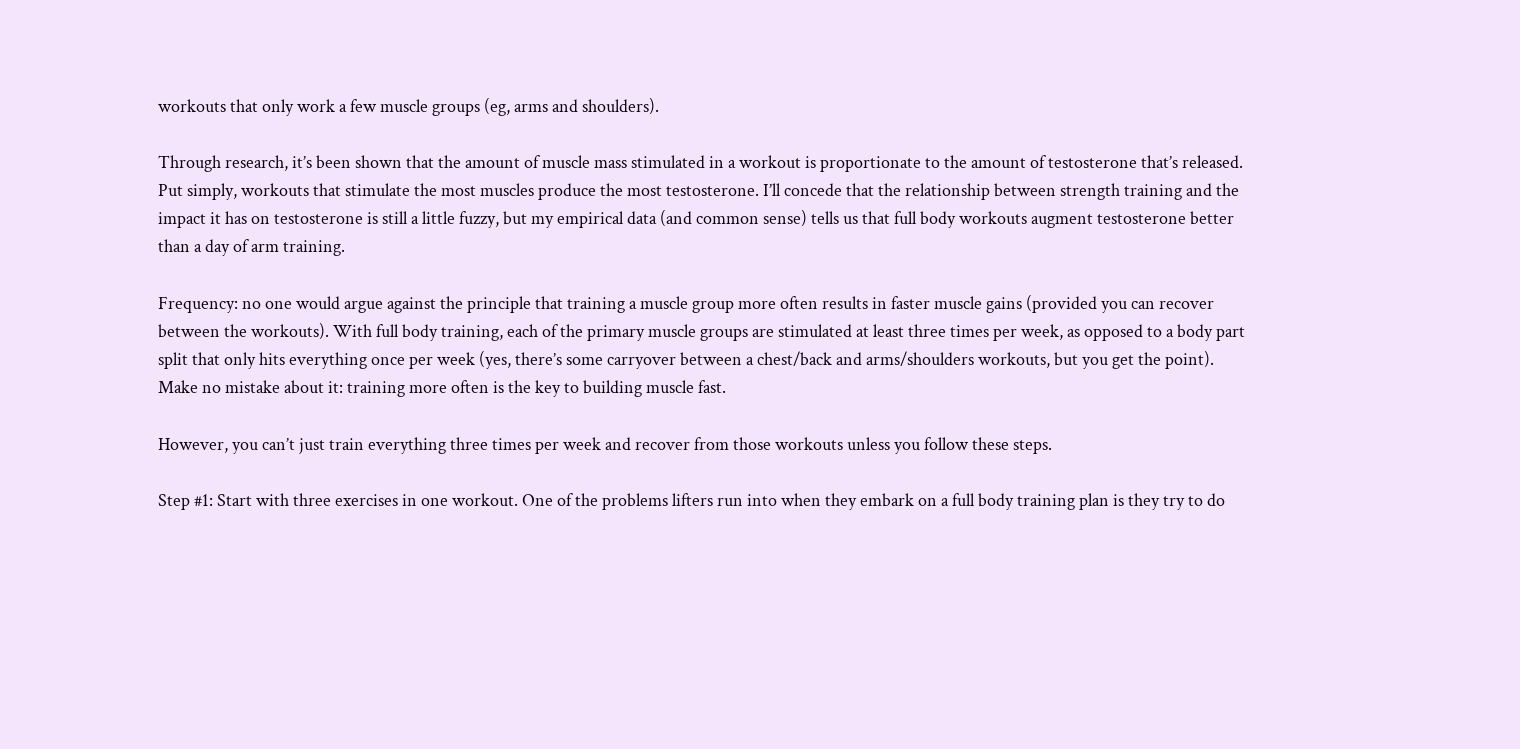workouts that only work a few muscle groups (eg, arms and shoulders).

Through research, it’s been shown that the amount of muscle mass stimulated in a workout is proportionate to the amount of testosterone that’s released. Put simply, workouts that stimulate the most muscles produce the most testosterone. I’ll concede that the relationship between strength training and the impact it has on testosterone is still a little fuzzy, but my empirical data (and common sense) tells us that full body workouts augment testosterone better than a day of arm training.

Frequency: no one would argue against the principle that training a muscle group more often results in faster muscle gains (provided you can recover between the workouts). With full body training, each of the primary muscle groups are stimulated at least three times per week, as opposed to a body part split that only hits everything once per week (yes, there’s some carryover between a chest/back and arms/shoulders workouts, but you get the point). Make no mistake about it: training more often is the key to building muscle fast.

However, you can’t just train everything three times per week and recover from those workouts unless you follow these steps.

Step #1: Start with three exercises in one workout. One of the problems lifters run into when they embark on a full body training plan is they try to do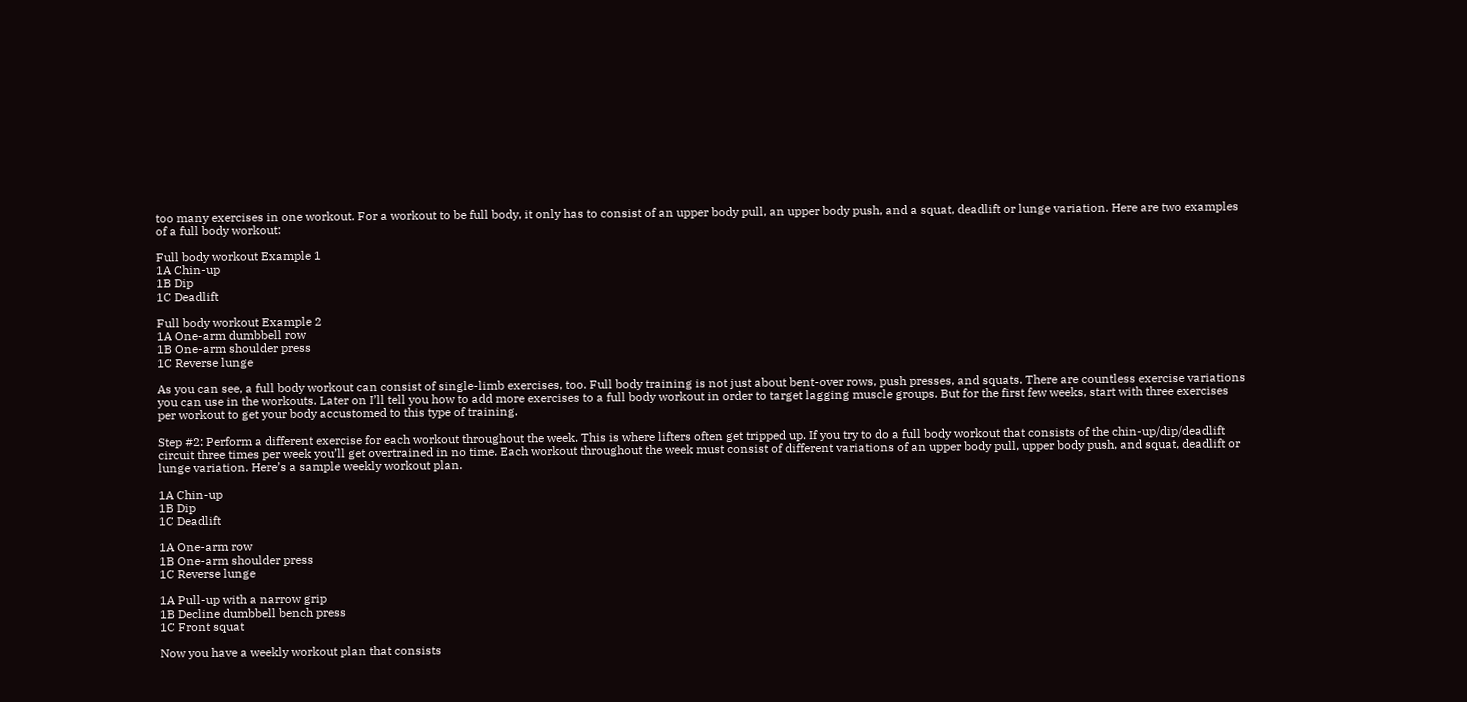too many exercises in one workout. For a workout to be full body, it only has to consist of an upper body pull, an upper body push, and a squat, deadlift or lunge variation. Here are two examples of a full body workout:

Full body workout Example 1
1A Chin-up
1B Dip
1C Deadlift

Full body workout Example 2
1A One-arm dumbbell row
1B One-arm shoulder press
1C Reverse lunge

As you can see, a full body workout can consist of single-limb exercises, too. Full body training is not just about bent-over rows, push presses, and squats. There are countless exercise variations you can use in the workouts. Later on I’ll tell you how to add more exercises to a full body workout in order to target lagging muscle groups. But for the first few weeks, start with three exercises per workout to get your body accustomed to this type of training.

Step #2: Perform a different exercise for each workout throughout the week. This is where lifters often get tripped up. If you try to do a full body workout that consists of the chin-up/dip/deadlift circuit three times per week you’ll get overtrained in no time. Each workout throughout the week must consist of different variations of an upper body pull, upper body push, and squat, deadlift or lunge variation. Here’s a sample weekly workout plan.

1A Chin-up
1B Dip
1C Deadlift

1A One-arm row
1B One-arm shoulder press
1C Reverse lunge

1A Pull-up with a narrow grip
1B Decline dumbbell bench press
1C Front squat

Now you have a weekly workout plan that consists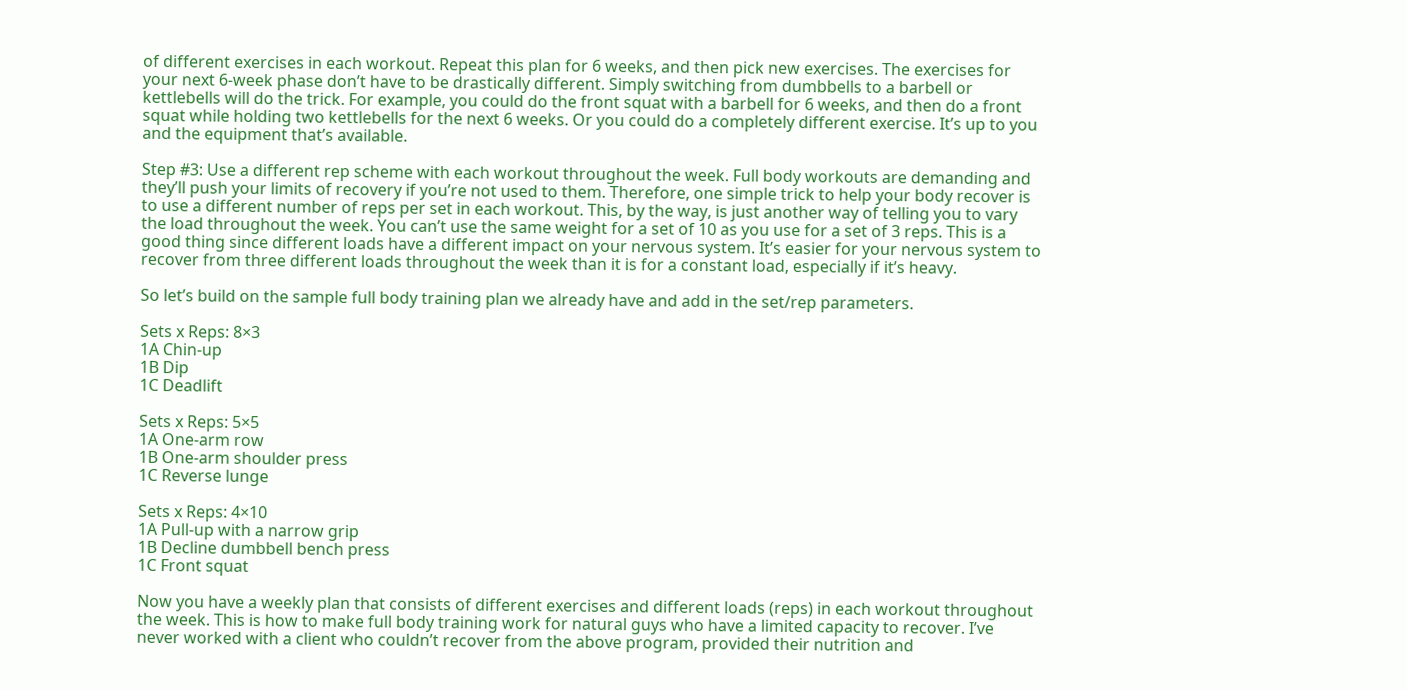of different exercises in each workout. Repeat this plan for 6 weeks, and then pick new exercises. The exercises for your next 6-week phase don’t have to be drastically different. Simply switching from dumbbells to a barbell or kettlebells will do the trick. For example, you could do the front squat with a barbell for 6 weeks, and then do a front squat while holding two kettlebells for the next 6 weeks. Or you could do a completely different exercise. It’s up to you and the equipment that’s available.

Step #3: Use a different rep scheme with each workout throughout the week. Full body workouts are demanding and they’ll push your limits of recovery if you’re not used to them. Therefore, one simple trick to help your body recover is to use a different number of reps per set in each workout. This, by the way, is just another way of telling you to vary the load throughout the week. You can’t use the same weight for a set of 10 as you use for a set of 3 reps. This is a good thing since different loads have a different impact on your nervous system. It’s easier for your nervous system to recover from three different loads throughout the week than it is for a constant load, especially if it’s heavy.

So let’s build on the sample full body training plan we already have and add in the set/rep parameters.

Sets x Reps: 8×3
1A Chin-up
1B Dip
1C Deadlift

Sets x Reps: 5×5
1A One-arm row
1B One-arm shoulder press
1C Reverse lunge

Sets x Reps: 4×10
1A Pull-up with a narrow grip
1B Decline dumbbell bench press
1C Front squat

Now you have a weekly plan that consists of different exercises and different loads (reps) in each workout throughout the week. This is how to make full body training work for natural guys who have a limited capacity to recover. I’ve never worked with a client who couldn’t recover from the above program, provided their nutrition and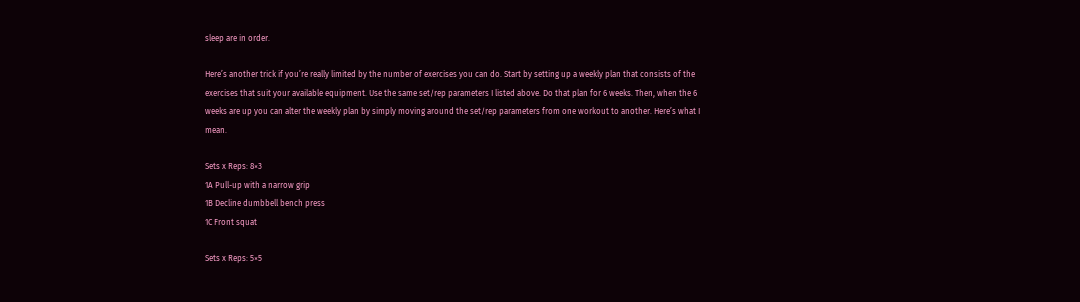sleep are in order.

Here’s another trick if you’re really limited by the number of exercises you can do. Start by setting up a weekly plan that consists of the exercises that suit your available equipment. Use the same set/rep parameters I listed above. Do that plan for 6 weeks. Then, when the 6 weeks are up you can alter the weekly plan by simply moving around the set/rep parameters from one workout to another. Here’s what I mean.

Sets x Reps: 8×3
1A Pull-up with a narrow grip
1B Decline dumbbell bench press
1C Front squat

Sets x Reps: 5×5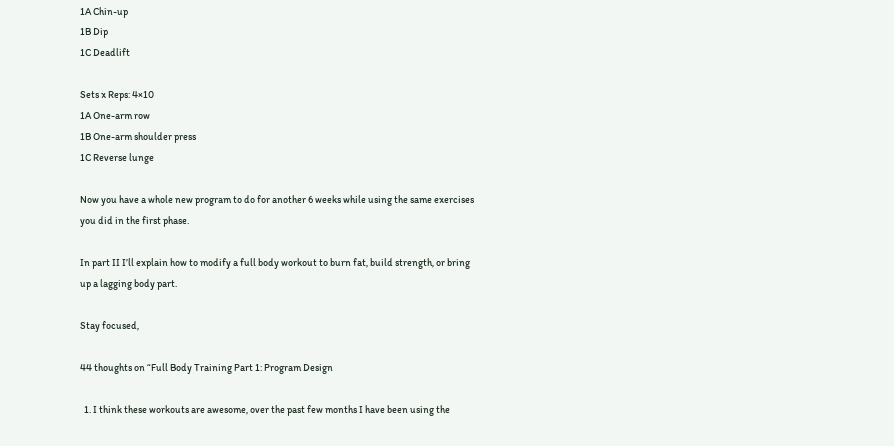1A Chin-up
1B Dip
1C Deadlift

Sets x Reps: 4×10
1A One-arm row
1B One-arm shoulder press
1C Reverse lunge

Now you have a whole new program to do for another 6 weeks while using the same exercises you did in the first phase.

In part II I’ll explain how to modify a full body workout to burn fat, build strength, or bring up a lagging body part.

Stay focused,

44 thoughts on “Full Body Training Part 1: Program Design

  1. I think these workouts are awesome, over the past few months I have been using the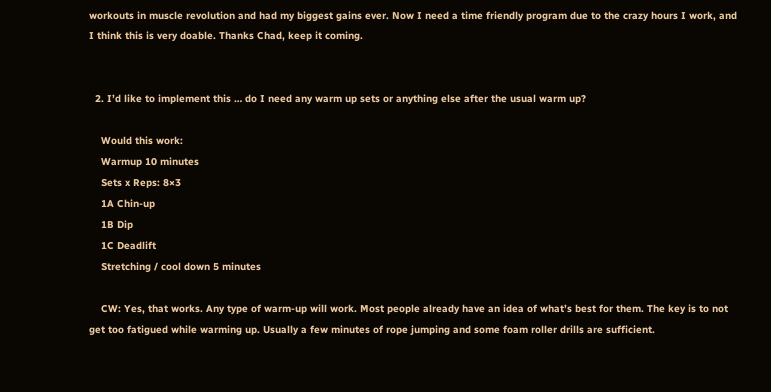workouts in muscle revolution and had my biggest gains ever. Now I need a time friendly program due to the crazy hours I work, and I think this is very doable. Thanks Chad, keep it coming.


  2. I’d like to implement this … do I need any warm up sets or anything else after the usual warm up?

    Would this work:
    Warmup 10 minutes
    Sets x Reps: 8×3
    1A Chin-up
    1B Dip
    1C Deadlift
    Stretching / cool down 5 minutes

    CW: Yes, that works. Any type of warm-up will work. Most people already have an idea of what’s best for them. The key is to not get too fatigued while warming up. Usually a few minutes of rope jumping and some foam roller drills are sufficient.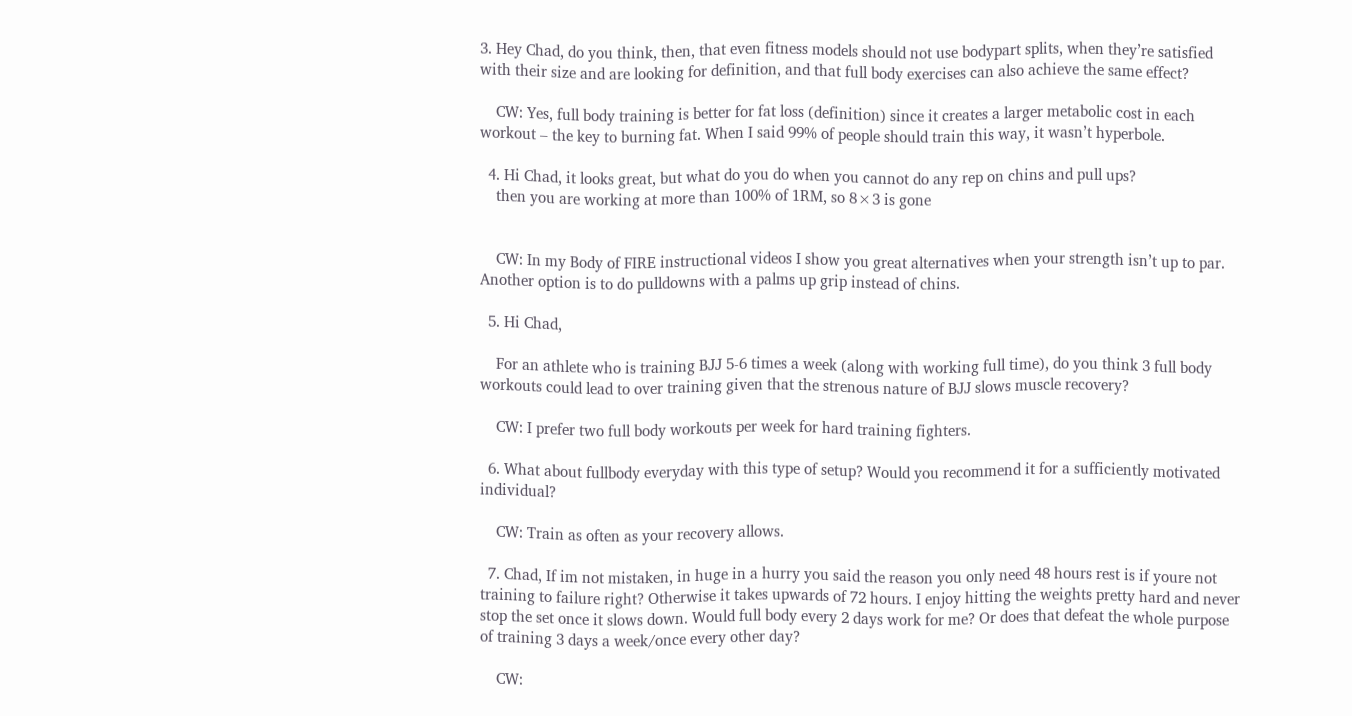3. Hey Chad, do you think, then, that even fitness models should not use bodypart splits, when they’re satisfied with their size and are looking for definition, and that full body exercises can also achieve the same effect?

    CW: Yes, full body training is better for fat loss (definition) since it creates a larger metabolic cost in each workout – the key to burning fat. When I said 99% of people should train this way, it wasn’t hyperbole.

  4. Hi Chad, it looks great, but what do you do when you cannot do any rep on chins and pull ups?
    then you are working at more than 100% of 1RM, so 8×3 is gone


    CW: In my Body of FIRE instructional videos I show you great alternatives when your strength isn’t up to par. Another option is to do pulldowns with a palms up grip instead of chins.

  5. Hi Chad,

    For an athlete who is training BJJ 5-6 times a week (along with working full time), do you think 3 full body workouts could lead to over training given that the strenous nature of BJJ slows muscle recovery?

    CW: I prefer two full body workouts per week for hard training fighters.

  6. What about fullbody everyday with this type of setup? Would you recommend it for a sufficiently motivated individual?

    CW: Train as often as your recovery allows.

  7. Chad, If im not mistaken, in huge in a hurry you said the reason you only need 48 hours rest is if youre not training to failure right? Otherwise it takes upwards of 72 hours. I enjoy hitting the weights pretty hard and never stop the set once it slows down. Would full body every 2 days work for me? Or does that defeat the whole purpose of training 3 days a week/once every other day?

    CW: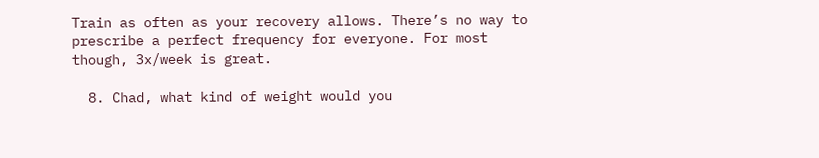Train as often as your recovery allows. There’s no way to prescribe a perfect frequency for everyone. For most though, 3x/week is great.

  8. Chad, what kind of weight would you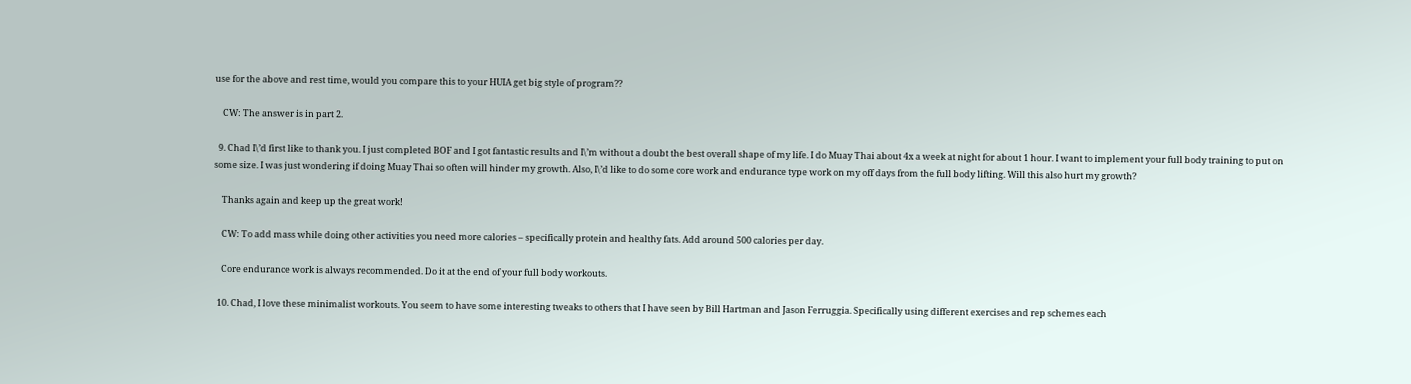use for the above and rest time, would you compare this to your HUIA get big style of program??

    CW: The answer is in part 2.

  9. Chad I\’d first like to thank you. I just completed BOF and I got fantastic results and I\’m without a doubt the best overall shape of my life. I do Muay Thai about 4x a week at night for about 1 hour. I want to implement your full body training to put on some size. I was just wondering if doing Muay Thai so often will hinder my growth. Also, I\’d like to do some core work and endurance type work on my off days from the full body lifting. Will this also hurt my growth?

    Thanks again and keep up the great work!

    CW: To add mass while doing other activities you need more calories – specifically protein and healthy fats. Add around 500 calories per day.

    Core endurance work is always recommended. Do it at the end of your full body workouts.

  10. Chad, I love these minimalist workouts. You seem to have some interesting tweaks to others that I have seen by Bill Hartman and Jason Ferruggia. Specifically using different exercises and rep schemes each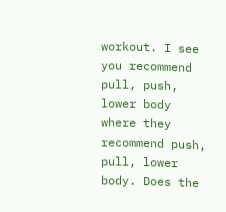workout. I see you recommend pull, push, lower body where they recommend push, pull, lower body. Does the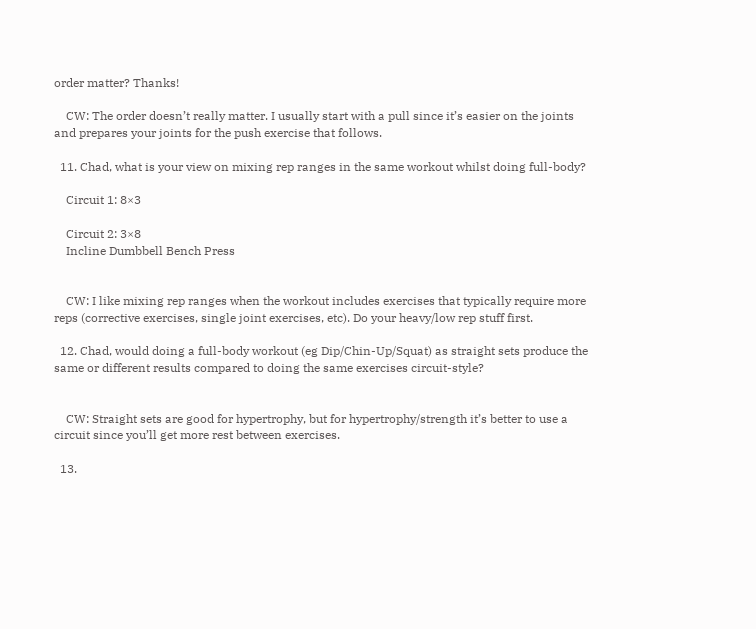order matter? Thanks!

    CW: The order doesn’t really matter. I usually start with a pull since it’s easier on the joints and prepares your joints for the push exercise that follows.

  11. Chad, what is your view on mixing rep ranges in the same workout whilst doing full-body?

    Circuit 1: 8×3

    Circuit 2: 3×8
    Incline Dumbbell Bench Press


    CW: I like mixing rep ranges when the workout includes exercises that typically require more reps (corrective exercises, single joint exercises, etc). Do your heavy/low rep stuff first.

  12. Chad, would doing a full-body workout (eg Dip/Chin-Up/Squat) as straight sets produce the same or different results compared to doing the same exercises circuit-style?


    CW: Straight sets are good for hypertrophy, but for hypertrophy/strength it’s better to use a circuit since you’ll get more rest between exercises.

  13.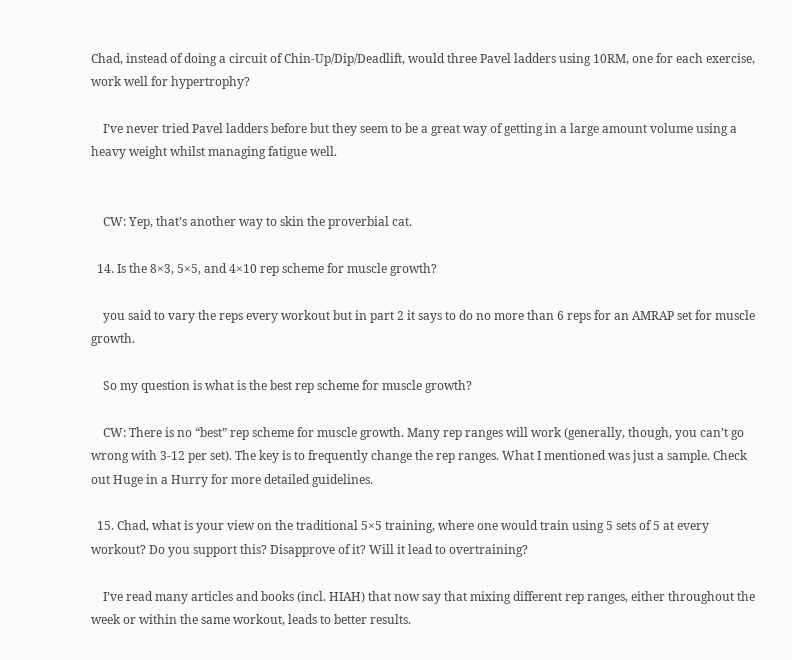Chad, instead of doing a circuit of Chin-Up/Dip/Deadlift, would three Pavel ladders using 10RM, one for each exercise, work well for hypertrophy?

    I’ve never tried Pavel ladders before but they seem to be a great way of getting in a large amount volume using a heavy weight whilst managing fatigue well.


    CW: Yep, that’s another way to skin the proverbial cat.

  14. Is the 8×3, 5×5, and 4×10 rep scheme for muscle growth?

    you said to vary the reps every workout but in part 2 it says to do no more than 6 reps for an AMRAP set for muscle growth.

    So my question is what is the best rep scheme for muscle growth?

    CW: There is no “best” rep scheme for muscle growth. Many rep ranges will work (generally, though, you can’t go wrong with 3-12 per set). The key is to frequently change the rep ranges. What I mentioned was just a sample. Check out Huge in a Hurry for more detailed guidelines.

  15. Chad, what is your view on the traditional 5×5 training, where one would train using 5 sets of 5 at every workout? Do you support this? Disapprove of it? Will it lead to overtraining?

    I’ve read many articles and books (incl. HIAH) that now say that mixing different rep ranges, either throughout the week or within the same workout, leads to better results.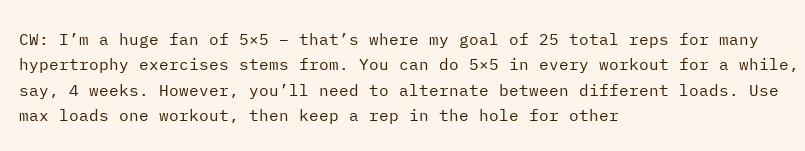CW: I’m a huge fan of 5×5 – that’s where my goal of 25 total reps for many hypertrophy exercises stems from. You can do 5×5 in every workout for a while, say, 4 weeks. However, you’ll need to alternate between different loads. Use max loads one workout, then keep a rep in the hole for other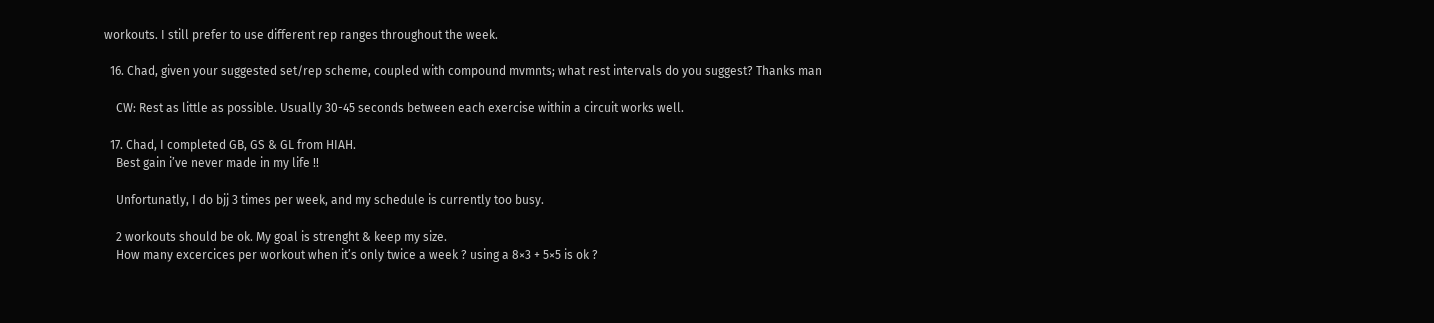workouts. I still prefer to use different rep ranges throughout the week.

  16. Chad, given your suggested set/rep scheme, coupled with compound mvmnts; what rest intervals do you suggest? Thanks man

    CW: Rest as little as possible. Usually 30-45 seconds between each exercise within a circuit works well.

  17. Chad, I completed GB, GS & GL from HIAH.
    Best gain i’ve never made in my life !!

    Unfortunatly, I do bjj 3 times per week, and my schedule is currently too busy.

    2 workouts should be ok. My goal is strenght & keep my size.
    How many excercices per workout when it’s only twice a week ? using a 8×3 + 5×5 is ok ?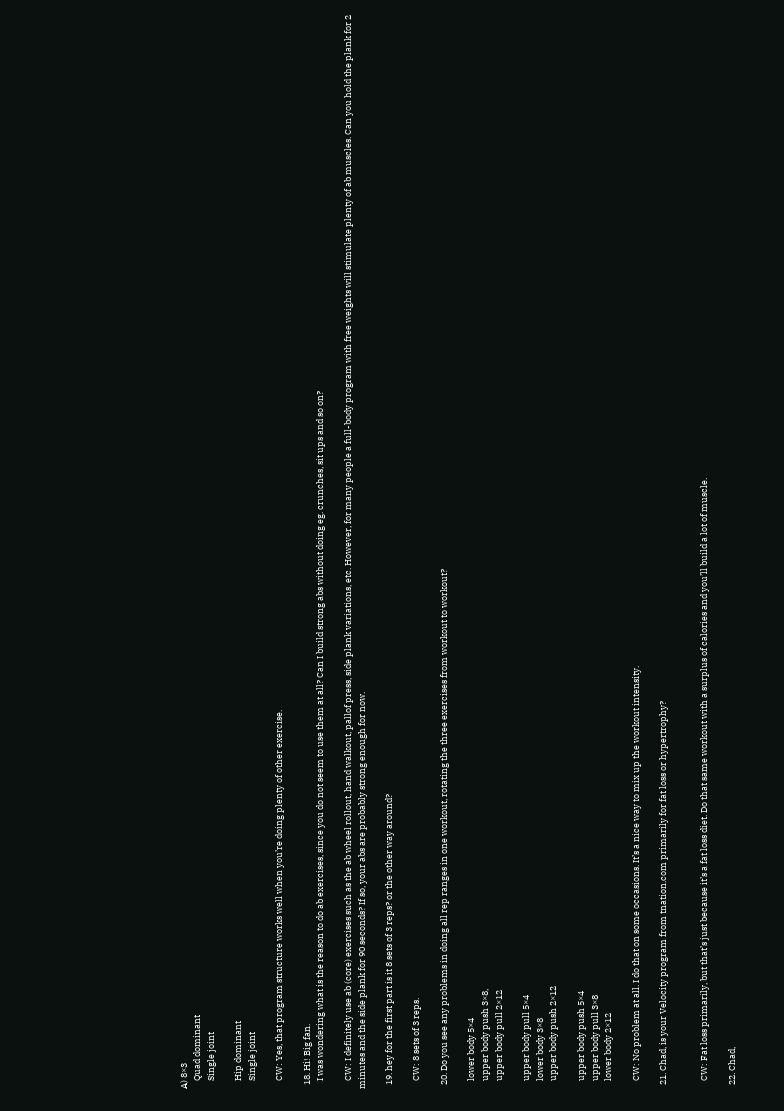A) 8×3
    Quad dominant
    Single joint

    Hip dominant
    Single joint

    CW: Yes, that program structure works well when you’re doing plenty of other exercise.

  18. Hi! Big fan.
    I was wondering what is the reason to do ab exercises, since you do not seem to use them at all? Can I build strong abs without doing eg. crunches, sit ups and so on?

    CW: I definitely use ab (core) exercises such as the ab wheel rollout, hand walkout, pallof press, side plank variations, etc. However, for many people a full-body program with free weights will stimulate plenty of ab muscles. Can you hold the plank for 2 minutes and the side plank for 90 seconds? If so, your abs are probably strong enough for now.

  19. hey for the first part is it 8 sets of 3 reps? or the other way around?

    CW: 8 sets of 3 reps.

  20. Do you see any problems in doing all rep ranges in one workout, rotating the three exercises from workout to workout?

    lower body 5×4
    upper body push 3×8,
    upper body pull 2×12

    upper body pull 5×4
    lower body 3×8
    upper body push 2×12

    upper body push 5×4
    upper body pull 3×8
    lower body 2×12

    CW: No problem at all. I do that on some occasions. It’s a nice way to mix up the workout intensity.

  21. Chad, is your Velocity program from tnation.com primarily for fat loss or hypertrophy?


    CW: Fat loss primarily, but that’s just because it’s a fat loss diet. Do that same workout with a surplus of calories and you’ll build a lot of muscle.

  22. Chad,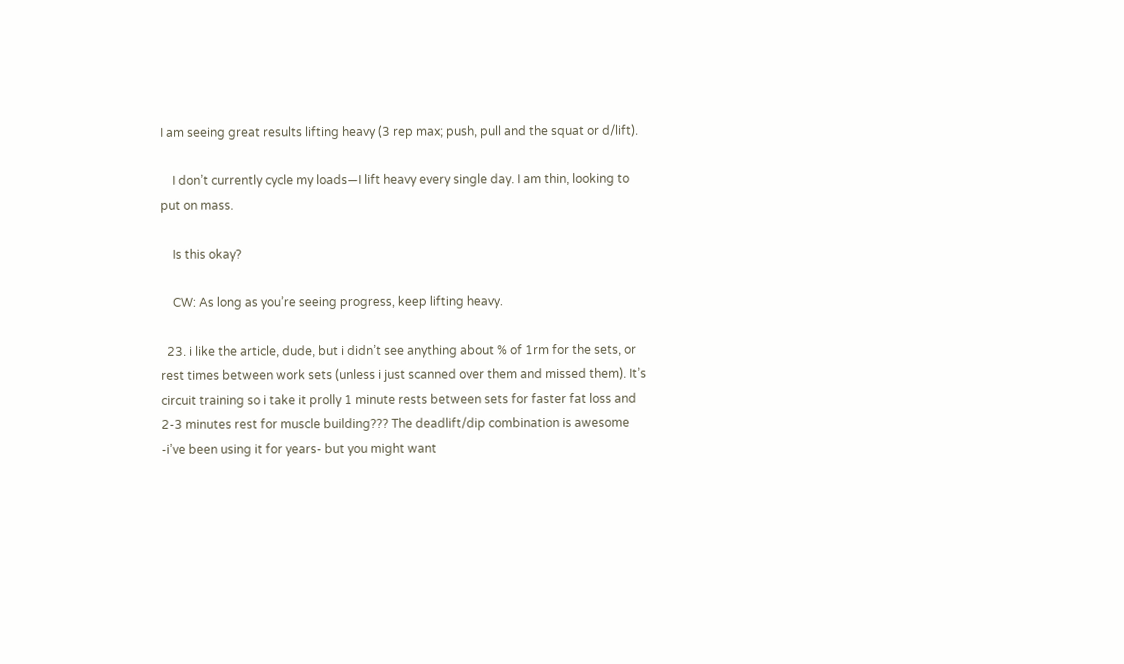I am seeing great results lifting heavy (3 rep max; push, pull and the squat or d/lift).

    I don’t currently cycle my loads—I lift heavy every single day. I am thin, looking to put on mass.

    Is this okay?

    CW: As long as you’re seeing progress, keep lifting heavy.

  23. i like the article, dude, but i didn’t see anything about % of 1rm for the sets, or rest times between work sets (unless i just scanned over them and missed them). It’s circuit training so i take it prolly 1 minute rests between sets for faster fat loss and 2-3 minutes rest for muscle building??? The deadlift/dip combination is awesome -i’ve been using it for years- but you might want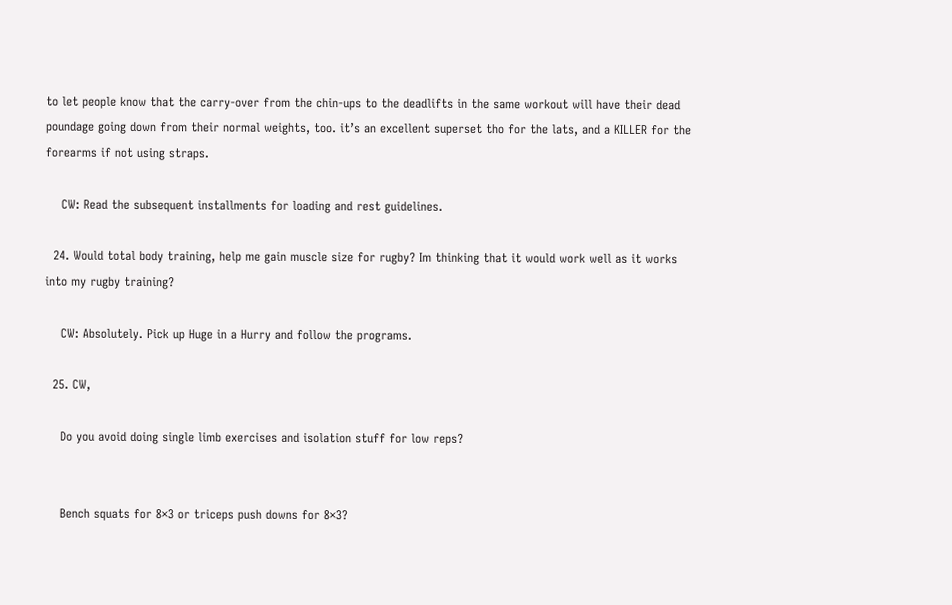to let people know that the carry-over from the chin-ups to the deadlifts in the same workout will have their dead poundage going down from their normal weights, too. it’s an excellent superset tho for the lats, and a KILLER for the forearms if not using straps.

    CW: Read the subsequent installments for loading and rest guidelines.

  24. Would total body training, help me gain muscle size for rugby? Im thinking that it would work well as it works into my rugby training?

    CW: Absolutely. Pick up Huge in a Hurry and follow the programs.

  25. CW,

    Do you avoid doing single limb exercises and isolation stuff for low reps?


    Bench squats for 8×3 or triceps push downs for 8×3?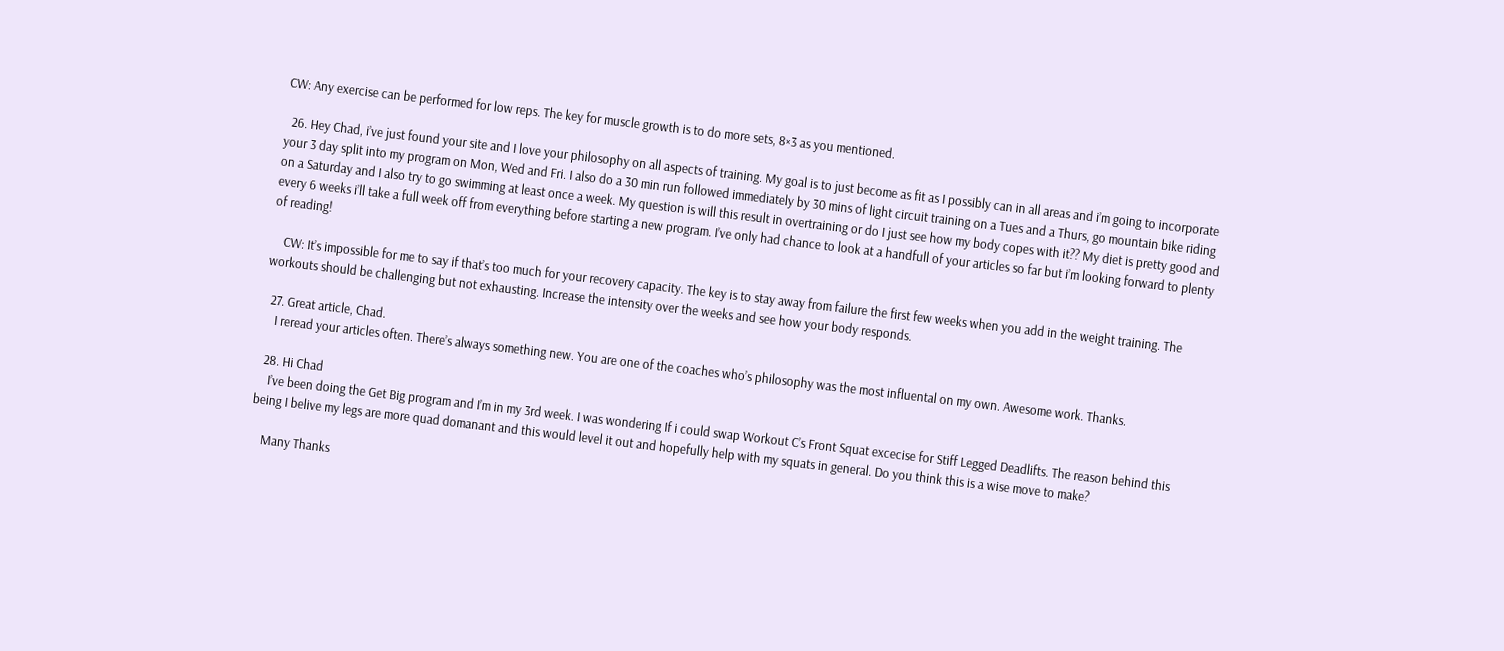CW: Any exercise can be performed for low reps. The key for muscle growth is to do more sets, 8×3 as you mentioned.

  26. Hey Chad, i’ve just found your site and I love your philosophy on all aspects of training. My goal is to just become as fit as I possibly can in all areas and i’m going to incorporate your 3 day split into my program on Mon, Wed and Fri. I also do a 30 min run followed immediately by 30 mins of light circuit training on a Tues and a Thurs, go mountain bike riding on a Saturday and I also try to go swimming at least once a week. My question is will this result in overtraining or do I just see how my body copes with it?? My diet is pretty good and every 6 weeks i’ll take a full week off from everything before starting a new program. I’ve only had chance to look at a handfull of your articles so far but i’m looking forward to plenty of reading!

    CW: It’s impossible for me to say if that’s too much for your recovery capacity. The key is to stay away from failure the first few weeks when you add in the weight training. The workouts should be challenging but not exhausting. Increase the intensity over the weeks and see how your body responds.

  27. Great article, Chad.
    I reread your articles often. There’s always something new. You are one of the coaches who’s philosophy was the most influental on my own. Awesome work. Thanks.

  28. Hi Chad
    I’ve been doing the Get Big program and I’m in my 3rd week. I was wondering If i could swap Workout C’s Front Squat excecise for Stiff Legged Deadlifts. The reason behind this being I belive my legs are more quad domanant and this would level it out and hopefully help with my squats in general. Do you think this is a wise move to make?

    Many Thanks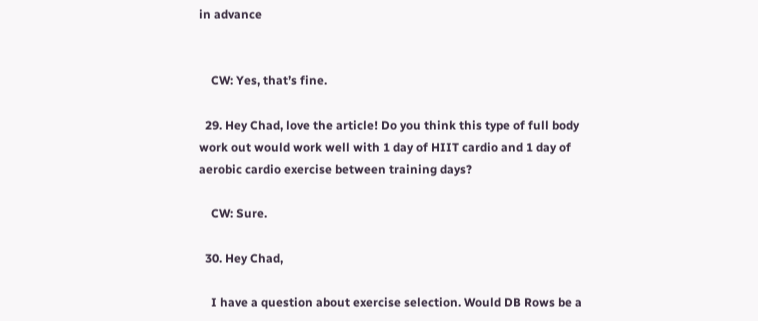in advance


    CW: Yes, that’s fine.

  29. Hey Chad, love the article! Do you think this type of full body work out would work well with 1 day of HIIT cardio and 1 day of aerobic cardio exercise between training days?

    CW: Sure.

  30. Hey Chad,

    I have a question about exercise selection. Would DB Rows be a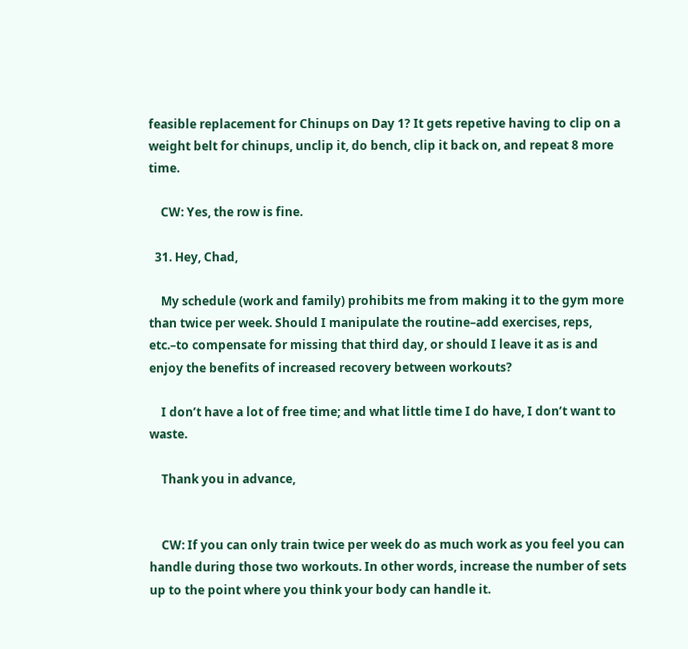feasible replacement for Chinups on Day 1? It gets repetive having to clip on a weight belt for chinups, unclip it, do bench, clip it back on, and repeat 8 more time.

    CW: Yes, the row is fine.

  31. Hey, Chad,

    My schedule (work and family) prohibits me from making it to the gym more than twice per week. Should I manipulate the routine–add exercises, reps, etc.–to compensate for missing that third day, or should I leave it as is and enjoy the benefits of increased recovery between workouts?

    I don’t have a lot of free time; and what little time I do have, I don’t want to waste.

    Thank you in advance,


    CW: If you can only train twice per week do as much work as you feel you can handle during those two workouts. In other words, increase the number of sets up to the point where you think your body can handle it.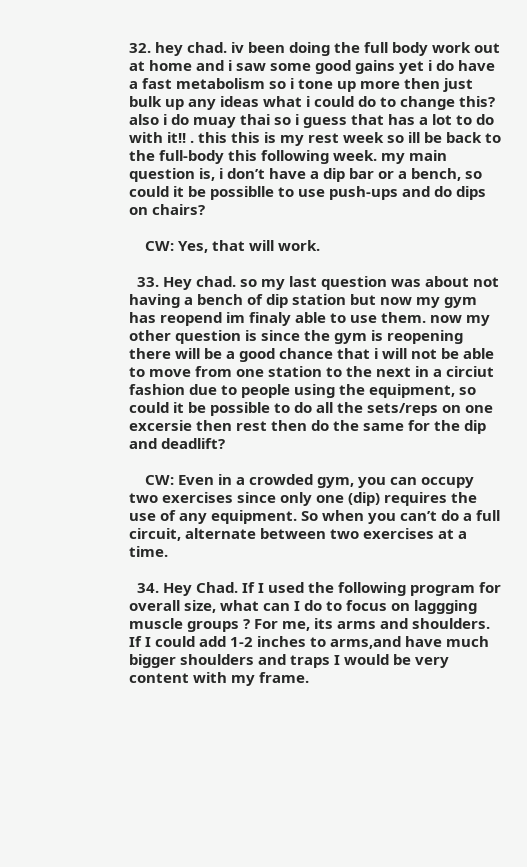32. hey chad. iv been doing the full body work out at home and i saw some good gains yet i do have a fast metabolism so i tone up more then just bulk up any ideas what i could do to change this? also i do muay thai so i guess that has a lot to do with it!! . this this is my rest week so ill be back to the full-body this following week. my main question is, i don’t have a dip bar or a bench, so could it be possiblle to use push-ups and do dips on chairs?

    CW: Yes, that will work.

  33. Hey chad. so my last question was about not having a bench of dip station but now my gym has reopend im finaly able to use them. now my other question is since the gym is reopening there will be a good chance that i will not be able to move from one station to the next in a circiut fashion due to people using the equipment, so could it be possible to do all the sets/reps on one excersie then rest then do the same for the dip and deadlift?

    CW: Even in a crowded gym, you can occupy two exercises since only one (dip) requires the use of any equipment. So when you can’t do a full circuit, alternate between two exercises at a time.

  34. Hey Chad. If I used the following program for overall size, what can I do to focus on laggging muscle groups ? For me, its arms and shoulders. If I could add 1-2 inches to arms,and have much bigger shoulders and traps I would be very content with my frame.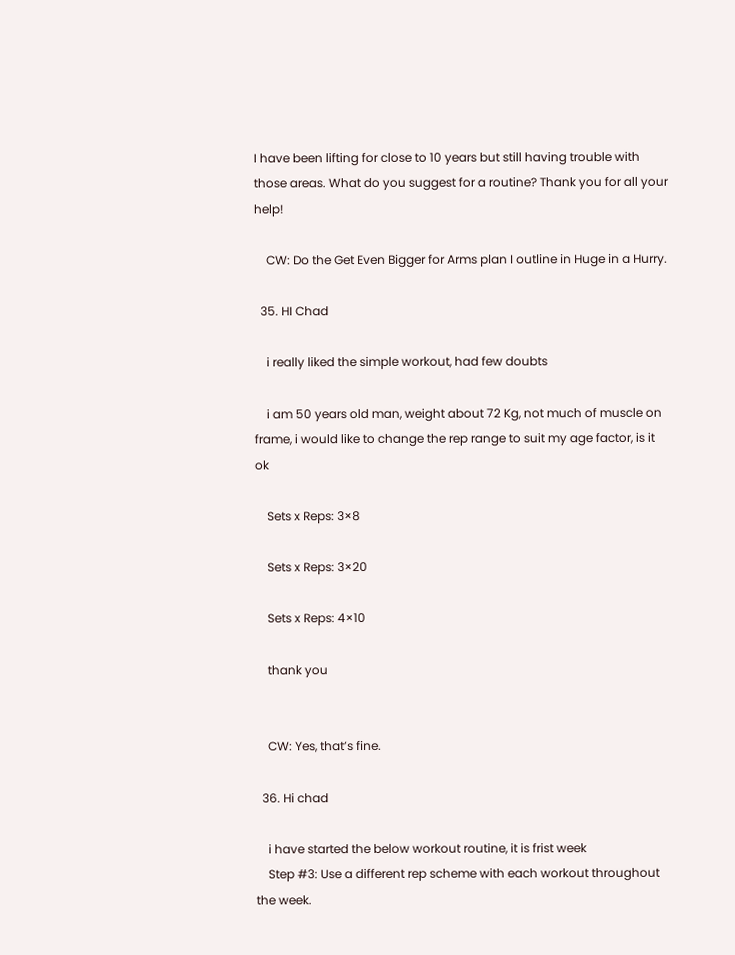I have been lifting for close to 10 years but still having trouble with those areas. What do you suggest for a routine? Thank you for all your help!

    CW: Do the Get Even Bigger for Arms plan I outline in Huge in a Hurry.

  35. HI Chad

    i really liked the simple workout, had few doubts

    i am 50 years old man, weight about 72 Kg, not much of muscle on frame, i would like to change the rep range to suit my age factor, is it ok

    Sets x Reps: 3×8

    Sets x Reps: 3×20

    Sets x Reps: 4×10

    thank you


    CW: Yes, that’s fine.

  36. Hi chad

    i have started the below workout routine, it is frist week
    Step #3: Use a different rep scheme with each workout throughout the week.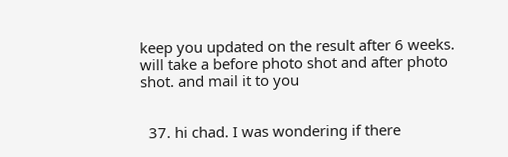keep you updated on the result after 6 weeks. will take a before photo shot and after photo shot. and mail it to you


  37. hi chad. I was wondering if there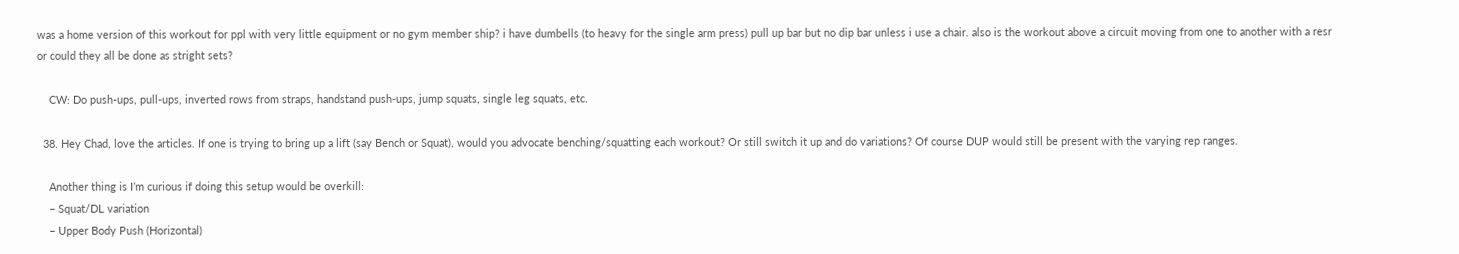was a home version of this workout for ppl with very little equipment or no gym member ship? i have dumbells (to heavy for the single arm press) pull up bar but no dip bar unless i use a chair. also is the workout above a circuit moving from one to another with a resr or could they all be done as stright sets?

    CW: Do push-ups, pull-ups, inverted rows from straps, handstand push-ups, jump squats, single leg squats, etc.

  38. Hey Chad, love the articles. If one is trying to bring up a lift (say Bench or Squat), would you advocate benching/squatting each workout? Or still switch it up and do variations? Of course DUP would still be present with the varying rep ranges.

    Another thing is I’m curious if doing this setup would be overkill:
    – Squat/DL variation
    – Upper Body Push (Horizontal)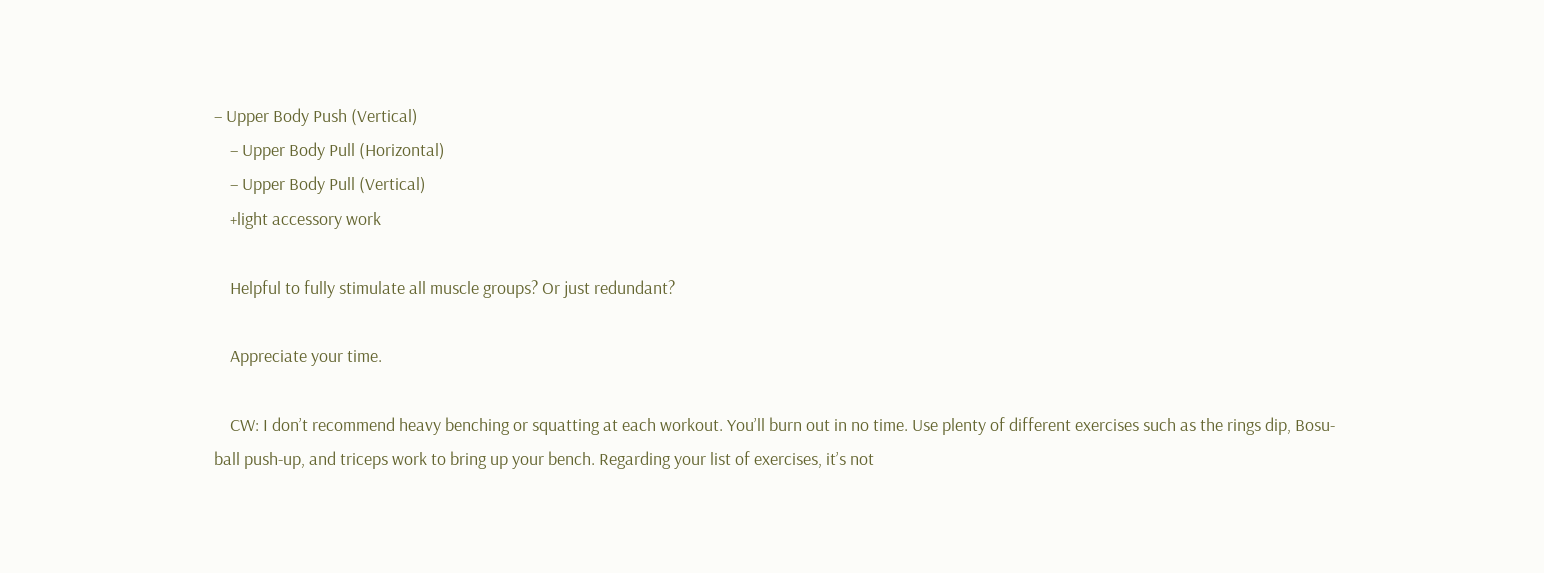– Upper Body Push (Vertical)
    – Upper Body Pull (Horizontal)
    – Upper Body Pull (Vertical)
    +light accessory work

    Helpful to fully stimulate all muscle groups? Or just redundant?

    Appreciate your time.

    CW: I don’t recommend heavy benching or squatting at each workout. You’ll burn out in no time. Use plenty of different exercises such as the rings dip, Bosu-ball push-up, and triceps work to bring up your bench. Regarding your list of exercises, it’s not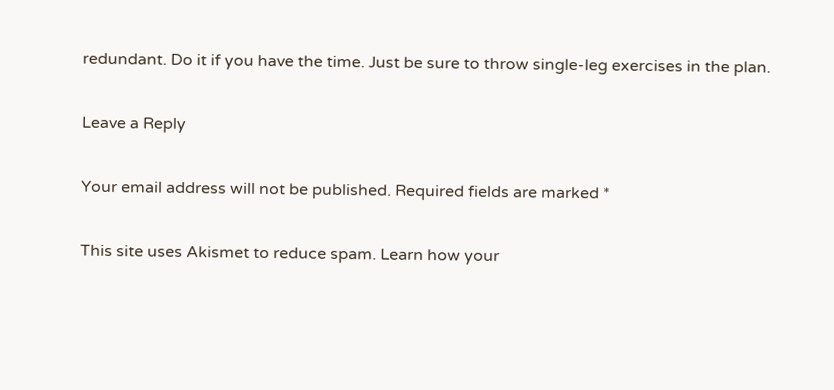redundant. Do it if you have the time. Just be sure to throw single-leg exercises in the plan.

Leave a Reply

Your email address will not be published. Required fields are marked *

This site uses Akismet to reduce spam. Learn how your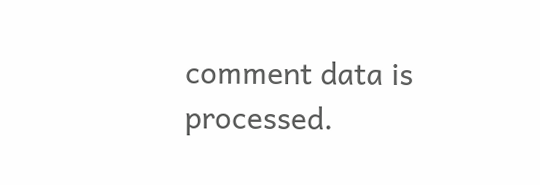comment data is processed.